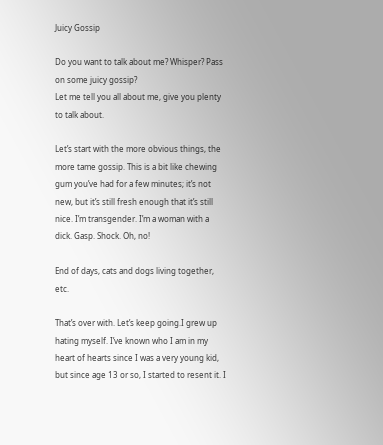Juicy Gossip

Do you want to talk about me? Whisper? Pass on some juicy gossip?
Let me tell you all about me, give you plenty to talk about.

Let’s start with the more obvious things, the more tame gossip. This is a bit like chewing gum you’ve had for a few minutes; it’s not new, but it’s still fresh enough that it’s still nice. I’m transgender. I’m a woman with a dick. Gasp. Shock. Oh, no!

End of days, cats and dogs living together, etc.

That’s over with. Let’s keep going.I grew up hating myself. I’ve known who I am in my heart of hearts since I was a very young kid, but since age 13 or so, I started to resent it. I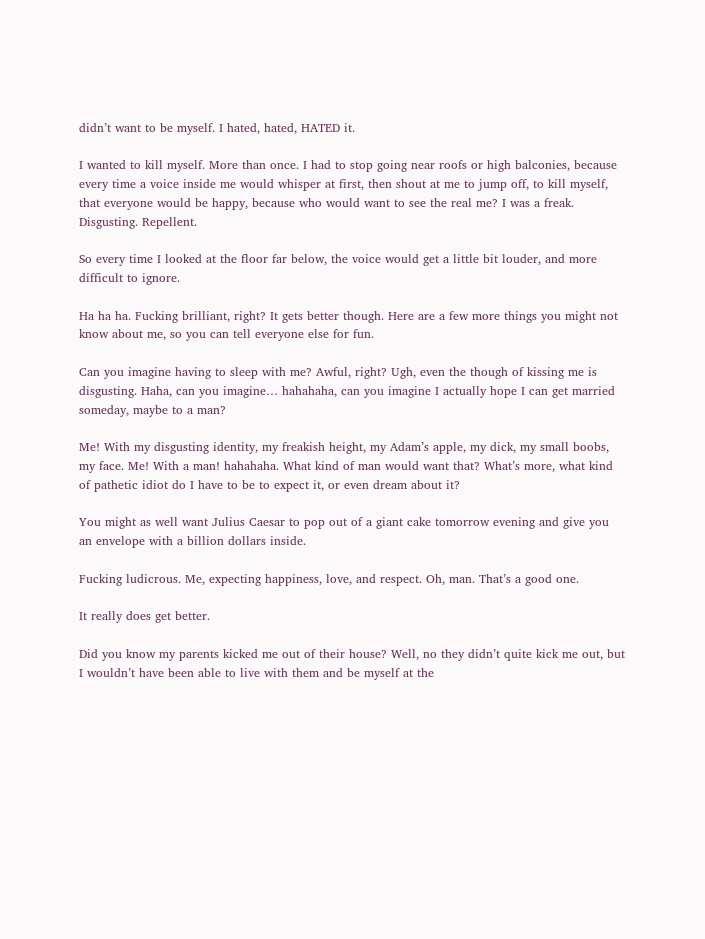didn’t want to be myself. I hated, hated, HATED it.

I wanted to kill myself. More than once. I had to stop going near roofs or high balconies, because every time a voice inside me would whisper at first, then shout at me to jump off, to kill myself, that everyone would be happy, because who would want to see the real me? I was a freak. Disgusting. Repellent.

So every time I looked at the floor far below, the voice would get a little bit louder, and more difficult to ignore.

Ha ha ha. Fucking brilliant, right? It gets better though. Here are a few more things you might not know about me, so you can tell everyone else for fun.

Can you imagine having to sleep with me? Awful, right? Ugh, even the though of kissing me is disgusting. Haha, can you imagine… hahahaha, can you imagine I actually hope I can get married someday, maybe to a man?

Me! With my disgusting identity, my freakish height, my Adam’s apple, my dick, my small boobs, my face. Me! With a man! hahahaha. What kind of man would want that? What’s more, what kind of pathetic idiot do I have to be to expect it, or even dream about it?

You might as well want Julius Caesar to pop out of a giant cake tomorrow evening and give you an envelope with a billion dollars inside.

Fucking ludicrous. Me, expecting happiness, love, and respect. Oh, man. That’s a good one.

It really does get better.

Did you know my parents kicked me out of their house? Well, no they didn’t quite kick me out, but I wouldn’t have been able to live with them and be myself at the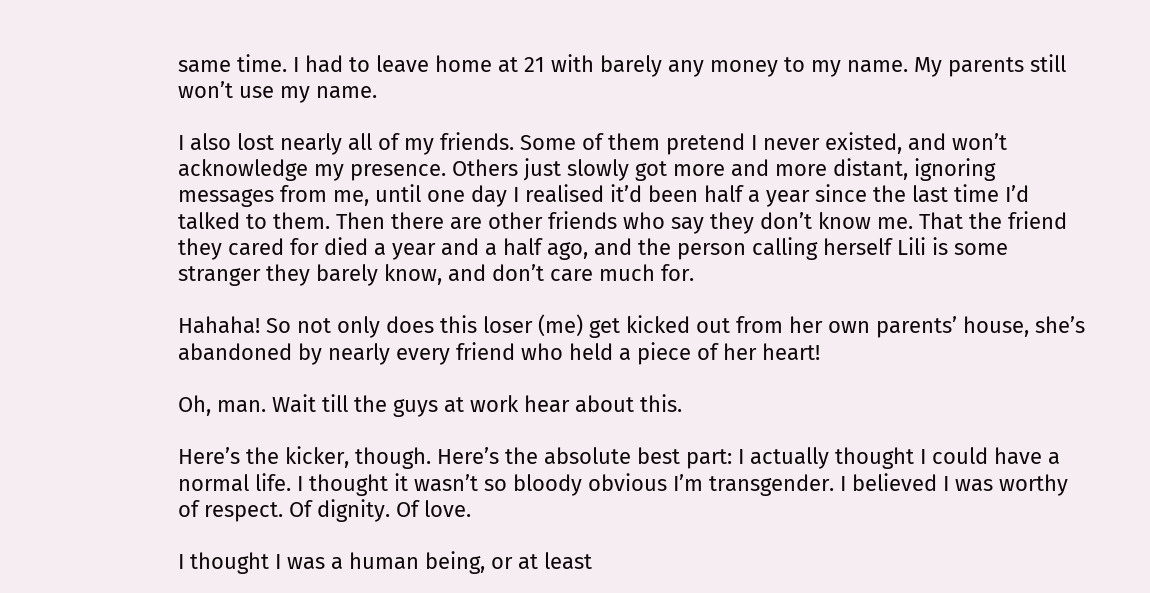same time. I had to leave home at 21 with barely any money to my name. My parents still won’t use my name.

I also lost nearly all of my friends. Some of them pretend I never existed, and won’t acknowledge my presence. Others just slowly got more and more distant, ignoring messages from me, until one day I realised it’d been half a year since the last time I’d talked to them. Then there are other friends who say they don’t know me. That the friend they cared for died a year and a half ago, and the person calling herself Lili is some stranger they barely know, and don’t care much for.

Hahaha! So not only does this loser (me) get kicked out from her own parents’ house, she’s abandoned by nearly every friend who held a piece of her heart!

Oh, man. Wait till the guys at work hear about this.

Here’s the kicker, though. Here’s the absolute best part: I actually thought I could have a normal life. I thought it wasn’t so bloody obvious I’m transgender. I believed I was worthy of respect. Of dignity. Of love.

I thought I was a human being, or at least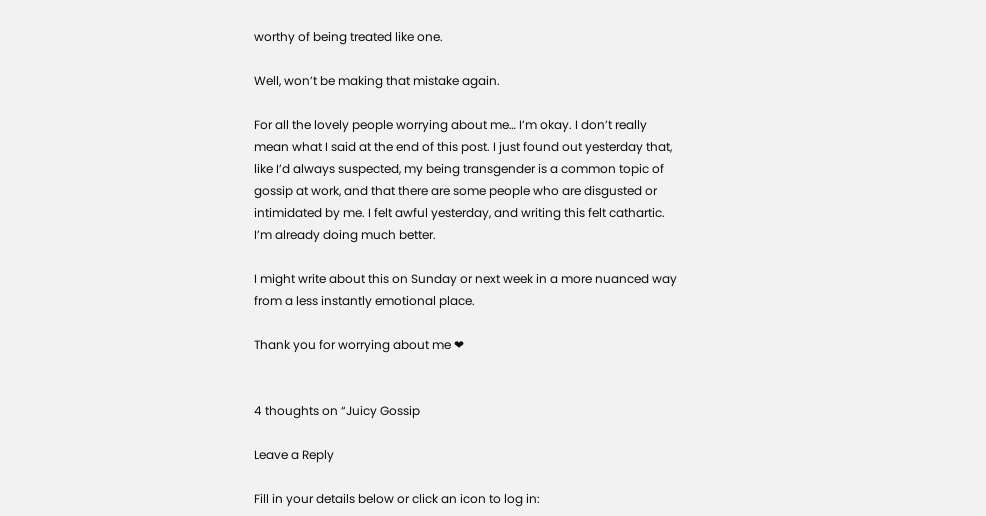worthy of being treated like one.

Well, won’t be making that mistake again.

For all the lovely people worrying about me… I’m okay. I don’t really mean what I said at the end of this post. I just found out yesterday that, like I’d always suspected, my being transgender is a common topic of gossip at work, and that there are some people who are disgusted or intimidated by me. I felt awful yesterday, and writing this felt cathartic. I’m already doing much better.

I might write about this on Sunday or next week in a more nuanced way from a less instantly emotional place.

Thank you for worrying about me ❤


4 thoughts on “Juicy Gossip

Leave a Reply

Fill in your details below or click an icon to log in: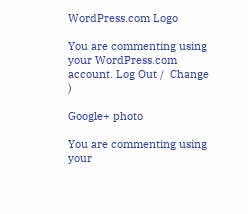WordPress.com Logo

You are commenting using your WordPress.com account. Log Out /  Change )

Google+ photo

You are commenting using your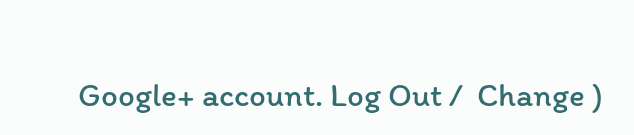Google+ account. Log Out /  Change )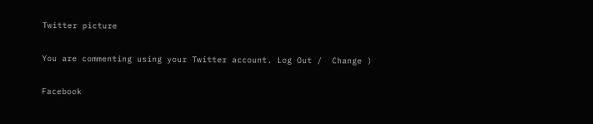Twitter picture

You are commenting using your Twitter account. Log Out /  Change )

Facebook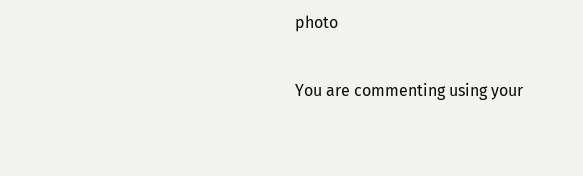photo

You are commenting using your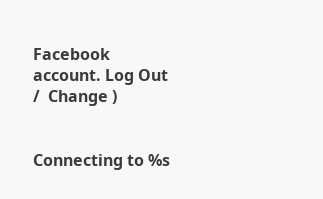Facebook account. Log Out /  Change )


Connecting to %s